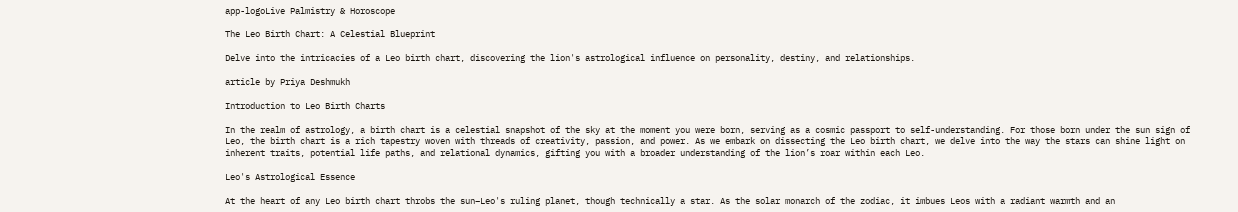app-logoLive Palmistry & Horoscope

The Leo Birth Chart: A Celestial Blueprint

Delve into the intricacies of a Leo birth chart, discovering the lion's astrological influence on personality, destiny, and relationships.

article by Priya Deshmukh

Introduction to Leo Birth Charts

In the realm of astrology, a birth chart is a celestial snapshot of the sky at the moment you were born, serving as a cosmic passport to self-understanding. For those born under the sun sign of Leo, the birth chart is a rich tapestry woven with threads of creativity, passion, and power. As we embark on dissecting the Leo birth chart, we delve into the way the stars can shine light on inherent traits, potential life paths, and relational dynamics, gifting you with a broader understanding of the lion’s roar within each Leo.

Leo's Astrological Essence

At the heart of any Leo birth chart throbs the sun–Leo's ruling planet, though technically a star. As the solar monarch of the zodiac, it imbues Leos with a radiant warmth and an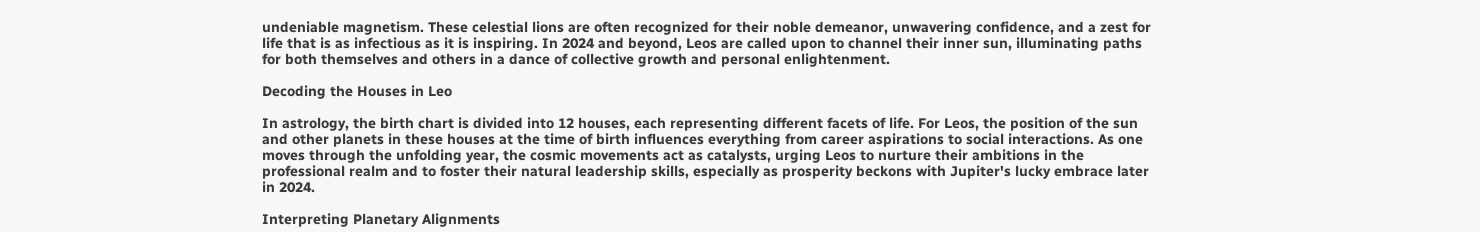undeniable magnetism. These celestial lions are often recognized for their noble demeanor, unwavering confidence, and a zest for life that is as infectious as it is inspiring. In 2024 and beyond, Leos are called upon to channel their inner sun, illuminating paths for both themselves and others in a dance of collective growth and personal enlightenment.

Decoding the Houses in Leo

In astrology, the birth chart is divided into 12 houses, each representing different facets of life. For Leos, the position of the sun and other planets in these houses at the time of birth influences everything from career aspirations to social interactions. As one moves through the unfolding year, the cosmic movements act as catalysts, urging Leos to nurture their ambitions in the professional realm and to foster their natural leadership skills, especially as prosperity beckons with Jupiter's lucky embrace later in 2024.

Interpreting Planetary Alignments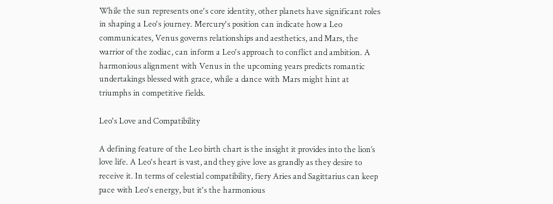While the sun represents one's core identity, other planets have significant roles in shaping a Leo's journey. Mercury's position can indicate how a Leo communicates, Venus governs relationships and aesthetics, and Mars, the warrior of the zodiac, can inform a Leo's approach to conflict and ambition. A harmonious alignment with Venus in the upcoming years predicts romantic undertakings blessed with grace, while a dance with Mars might hint at triumphs in competitive fields.

Leo's Love and Compatibility

A defining feature of the Leo birth chart is the insight it provides into the lion’s love life. A Leo's heart is vast, and they give love as grandly as they desire to receive it. In terms of celestial compatibility, fiery Aries and Sagittarius can keep pace with Leo's energy, but it's the harmonious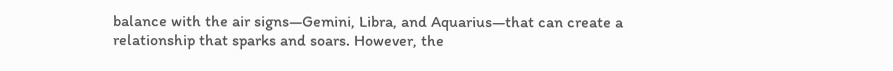balance with the air signs—Gemini, Libra, and Aquarius—that can create a relationship that sparks and soars. However, the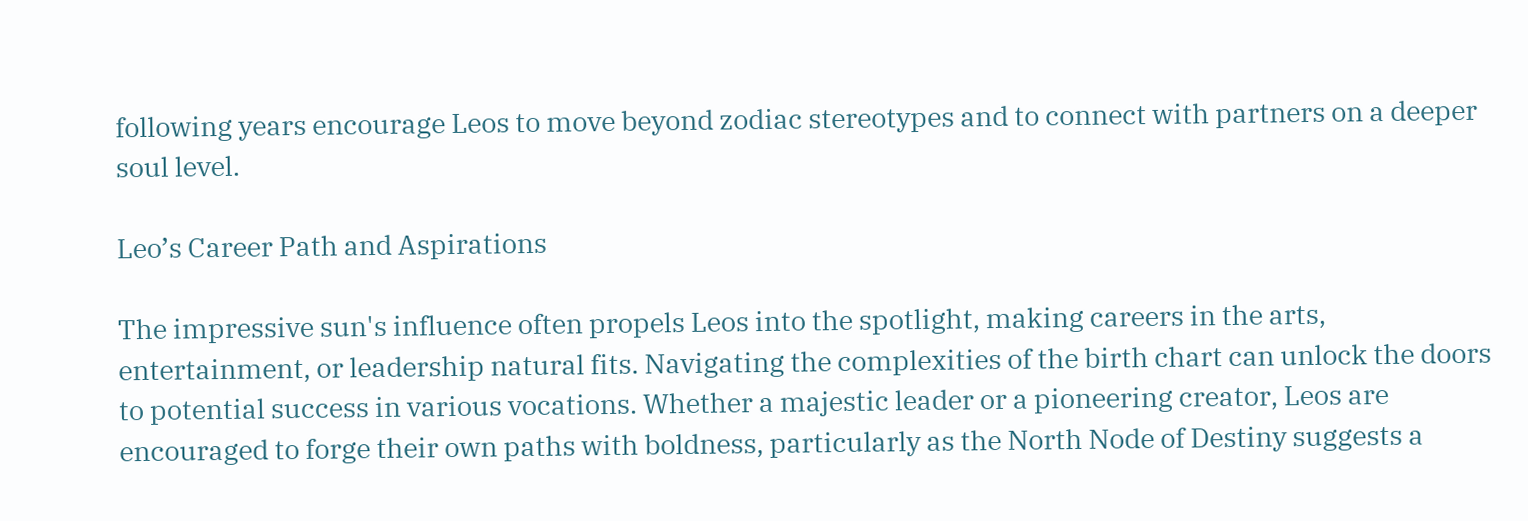following years encourage Leos to move beyond zodiac stereotypes and to connect with partners on a deeper soul level.

Leo’s Career Path and Aspirations

The impressive sun's influence often propels Leos into the spotlight, making careers in the arts, entertainment, or leadership natural fits. Navigating the complexities of the birth chart can unlock the doors to potential success in various vocations. Whether a majestic leader or a pioneering creator, Leos are encouraged to forge their own paths with boldness, particularly as the North Node of Destiny suggests a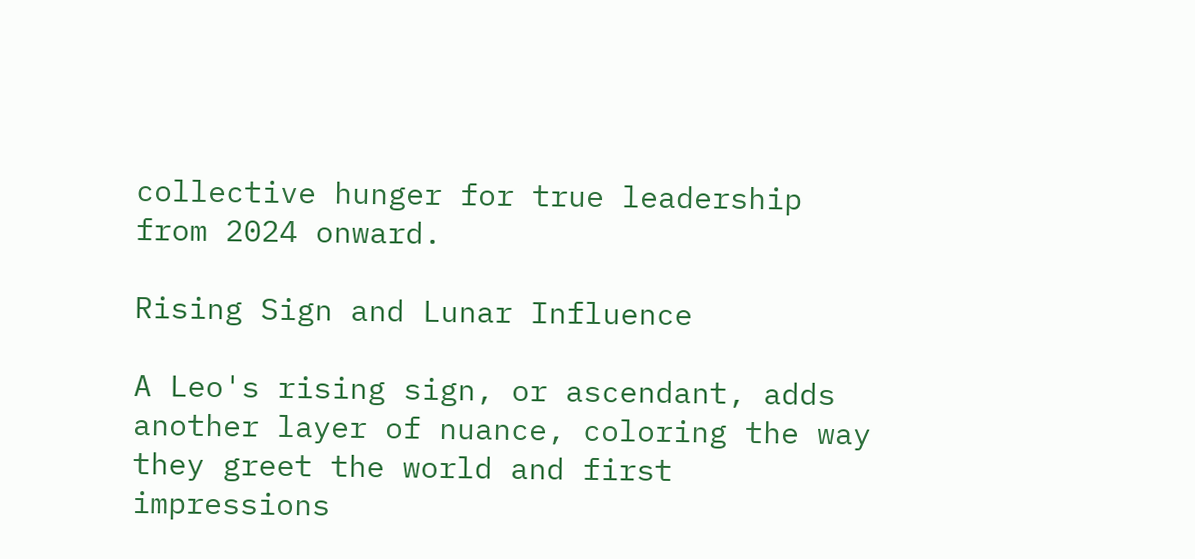collective hunger for true leadership from 2024 onward.

Rising Sign and Lunar Influence

A Leo's rising sign, or ascendant, adds another layer of nuance, coloring the way they greet the world and first impressions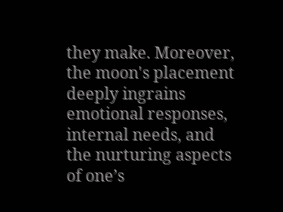they make. Moreover, the moon's placement deeply ingrains emotional responses, internal needs, and the nurturing aspects of one’s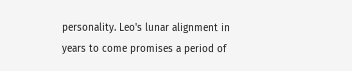personality. Leo's lunar alignment in years to come promises a period of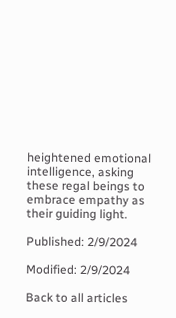heightened emotional intelligence, asking these regal beings to embrace empathy as their guiding light.

Published: 2/9/2024

Modified: 2/9/2024

Back to all articles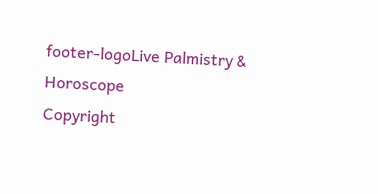footer-logoLive Palmistry & Horoscope
Copyright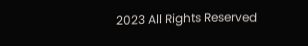2023 All Rights Reserved